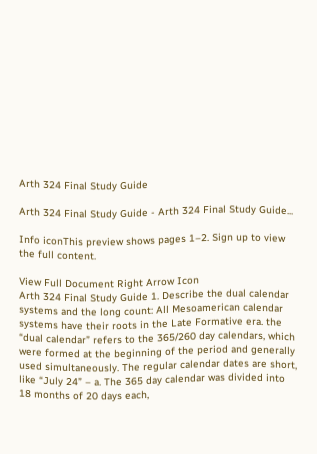Arth 324 Final Study Guide

Arth 324 Final Study Guide - Arth 324 Final Study Guide...

Info iconThis preview shows pages 1–2. Sign up to view the full content.

View Full Document Right Arrow Icon
Arth 324 Final Study Guide 1. Describe the dual calendar systems and the long count: All Mesoamerican calendar systems have their roots in the Late Formative era. the “dual calendar” refers to the 365/260 day calendars, which were formed at the beginning of the period and generally used simultaneously. The regular calendar dates are short, like “July 24” – a. The 365 day calendar was divided into 18 months of 20 days each,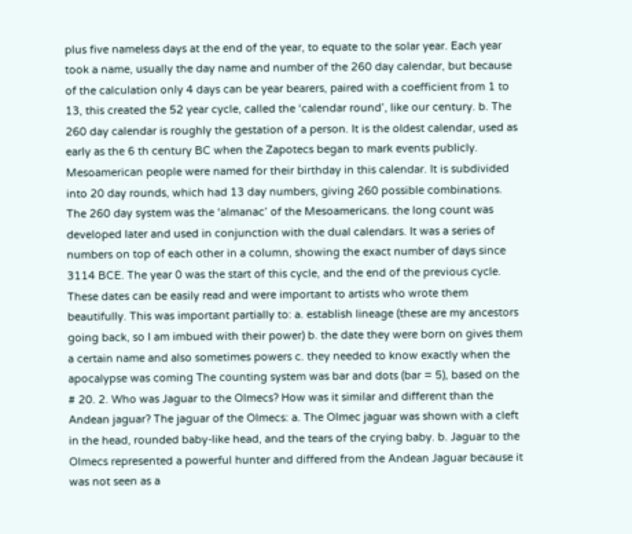plus five nameless days at the end of the year, to equate to the solar year. Each year took a name, usually the day name and number of the 260 day calendar, but because of the calculation only 4 days can be year bearers, paired with a coefficient from 1 to 13, this created the 52 year cycle, called the ‘calendar round’, like our century. b. The 260 day calendar is roughly the gestation of a person. It is the oldest calendar, used as early as the 6 th century BC when the Zapotecs began to mark events publicly. Mesoamerican people were named for their birthday in this calendar. It is subdivided into 20 day rounds, which had 13 day numbers, giving 260 possible combinations. The 260 day system was the ‘almanac’ of the Mesoamericans. the long count was developed later and used in conjunction with the dual calendars. It was a series of numbers on top of each other in a column, showing the exact number of days since 3114 BCE. The year 0 was the start of this cycle, and the end of the previous cycle. These dates can be easily read and were important to artists who wrote them beautifully. This was important partially to: a. establish lineage (these are my ancestors going back, so I am imbued with their power) b. the date they were born on gives them a certain name and also sometimes powers c. they needed to know exactly when the apocalypse was coming The counting system was bar and dots (bar = 5), based on the # 20. 2. Who was Jaguar to the Olmecs? How was it similar and different than the Andean jaguar? The jaguar of the Olmecs: a. The Olmec jaguar was shown with a cleft in the head, rounded baby-like head, and the tears of the crying baby. b. Jaguar to the Olmecs represented a powerful hunter and differed from the Andean Jaguar because it was not seen as a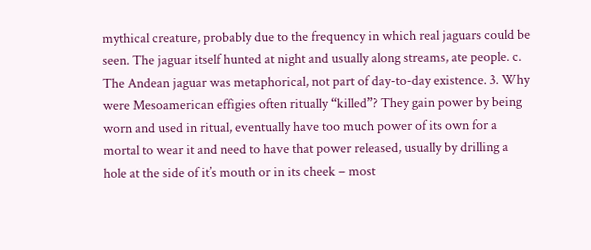mythical creature, probably due to the frequency in which real jaguars could be seen. The jaguar itself hunted at night and usually along streams, ate people. c. The Andean jaguar was metaphorical, not part of day-to-day existence. 3. Why were Mesoamerican effigies often ritually “killed”? They gain power by being worn and used in ritual, eventually have too much power of its own for a mortal to wear it and need to have that power released, usually by drilling a hole at the side of it’s mouth or in its cheek – most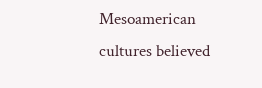Mesoamerican cultures believed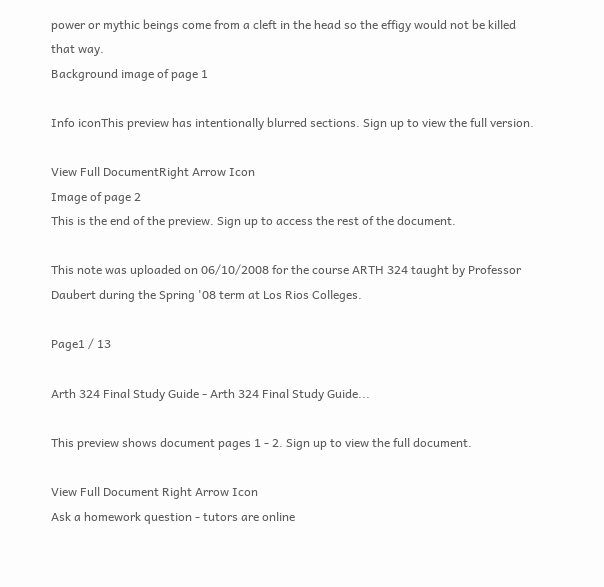power or mythic beings come from a cleft in the head so the effigy would not be killed that way.
Background image of page 1

Info iconThis preview has intentionally blurred sections. Sign up to view the full version.

View Full DocumentRight Arrow Icon
Image of page 2
This is the end of the preview. Sign up to access the rest of the document.

This note was uploaded on 06/10/2008 for the course ARTH 324 taught by Professor Daubert during the Spring '08 term at Los Rios Colleges.

Page1 / 13

Arth 324 Final Study Guide - Arth 324 Final Study Guide...

This preview shows document pages 1 - 2. Sign up to view the full document.

View Full Document Right Arrow Icon
Ask a homework question - tutors are online